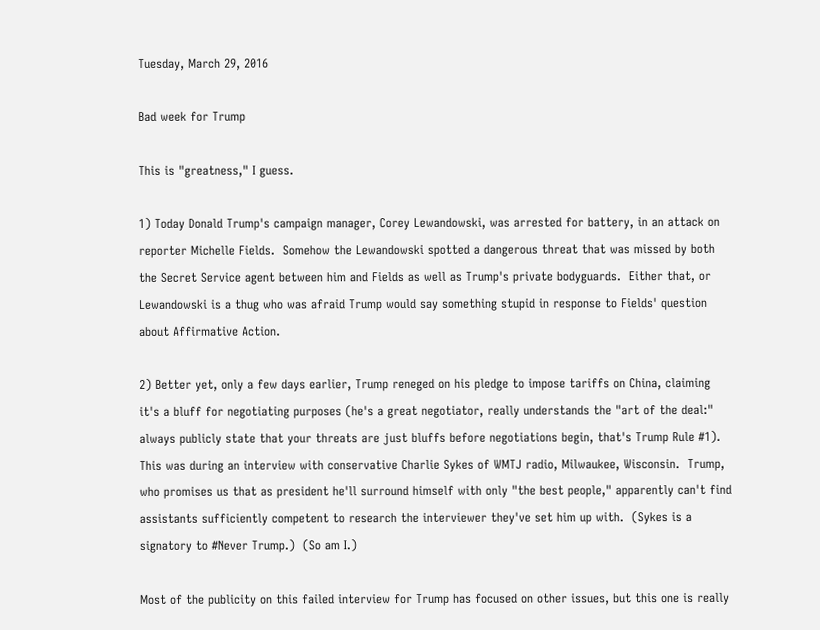Tuesday, March 29, 2016

Bad week for Trump

This is "greatness," I guess.

1) Today Donald Trump's campaign manager, Corey Lewandowski, was arrested for battery, in an attack on reporter Michelle Fields.  Somehow the Lewandowski spotted a dangerous threat that was missed by both the Secret Service agent between him and Fields as well as Trump's private bodyguards.  Either that, or Lewandowski is a thug who was afraid Trump would say something stupid in response to Fields' question about Affirmative Action.

2) Better yet, only a few days earlier, Trump reneged on his pledge to impose tariffs on China, claiming it's a bluff for negotiating purposes (he's a great negotiator, really understands the "art of the deal:" always publicly state that your threats are just bluffs before negotiations begin, that's Trump Rule #1).  This was during an interview with conservative Charlie Sykes of WMTJ radio, Milwaukee, Wisconsin.  Trump, who promises us that as president he'll surround himself with only "the best people," apparently can't find assistants sufficiently competent to research the interviewer they've set him up with.  (Sykes is a signatory to #Never Trump.)  (So am I.)

Most of the publicity on this failed interview for Trump has focused on other issues, but this one is really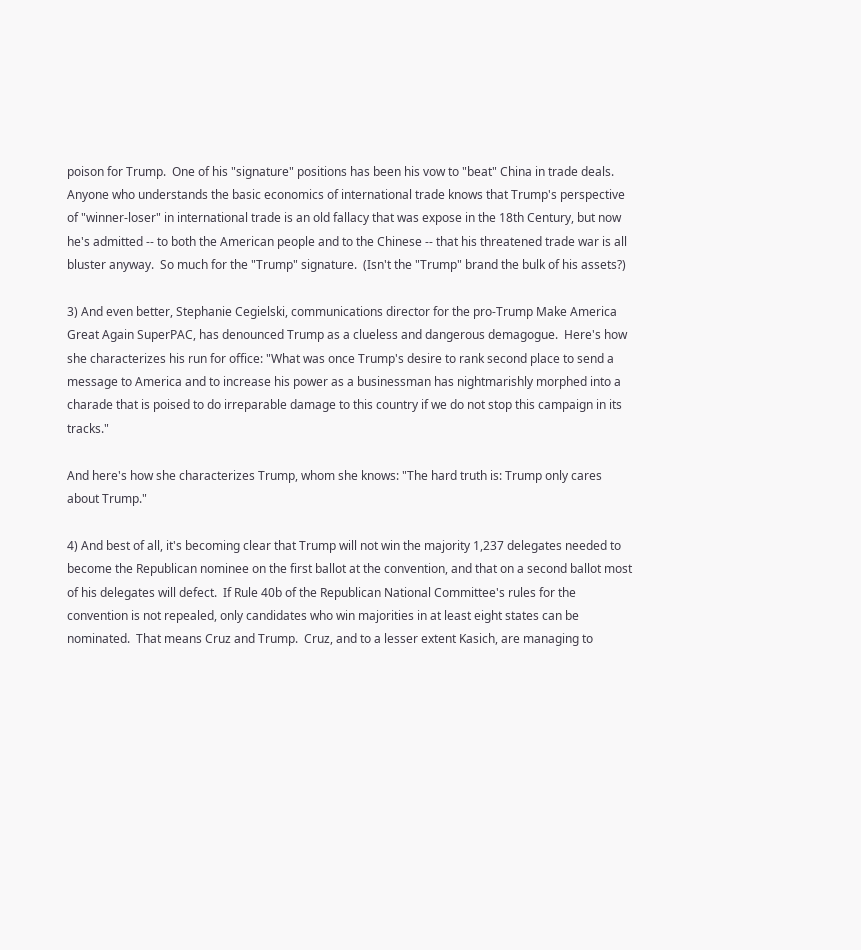poison for Trump.  One of his "signature" positions has been his vow to "beat" China in trade deals.  Anyone who understands the basic economics of international trade knows that Trump's perspective of "winner-loser" in international trade is an old fallacy that was expose in the 18th Century, but now he's admitted -- to both the American people and to the Chinese -- that his threatened trade war is all bluster anyway.  So much for the "Trump" signature.  (Isn't the "Trump" brand the bulk of his assets?)

3) And even better, Stephanie Cegielski, communications director for the pro-Trump Make America Great Again SuperPAC, has denounced Trump as a clueless and dangerous demagogue.  Here's how she characterizes his run for office: "What was once Trump's desire to rank second place to send a message to America and to increase his power as a businessman has nightmarishly morphed into a charade that is poised to do irreparable damage to this country if we do not stop this campaign in its tracks."

And here's how she characterizes Trump, whom she knows: "The hard truth is: Trump only cares about Trump."

4) And best of all, it's becoming clear that Trump will not win the majority 1,237 delegates needed to become the Republican nominee on the first ballot at the convention, and that on a second ballot most of his delegates will defect.  If Rule 40b of the Republican National Committee's rules for the convention is not repealed, only candidates who win majorities in at least eight states can be nominated.  That means Cruz and Trump.  Cruz, and to a lesser extent Kasich, are managing to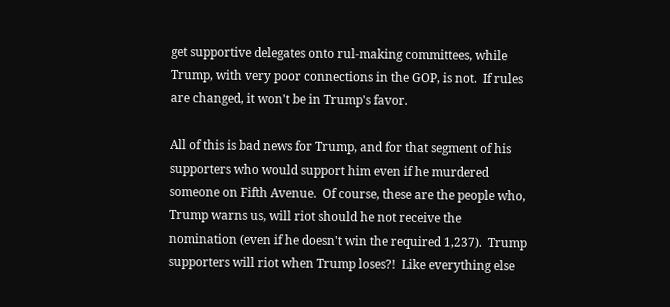get supportive delegates onto rul-making committees, while Trump, with very poor connections in the GOP, is not.  If rules are changed, it won't be in Trump's favor.

All of this is bad news for Trump, and for that segment of his supporters who would support him even if he murdered someone on Fifth Avenue.  Of course, these are the people who, Trump warns us, will riot should he not receive the nomination (even if he doesn't win the required 1,237).  Trump supporters will riot when Trump loses?!  Like everything else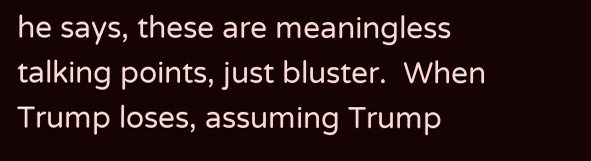he says, these are meaningless talking points, just bluster.  When Trump loses, assuming Trump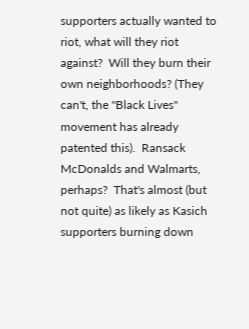supporters actually wanted to riot, what will they riot against?  Will they burn their own neighborhoods? (They can't, the "Black Lives" movement has already patented this).  Ransack McDonalds and Walmarts, perhaps?  That's almost (but not quite) as likely as Kasich supporters burning down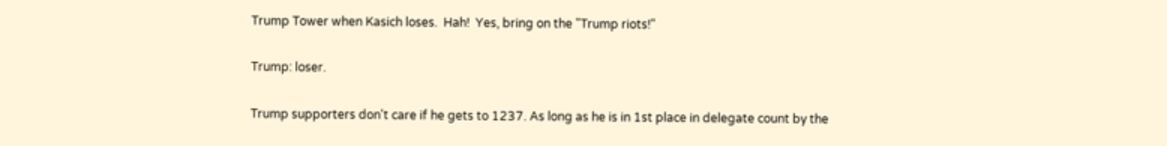Trump Tower when Kasich loses.  Hah!  Yes, bring on the "Trump riots!"

Trump: loser.

Trump supporters don't care if he gets to 1237. As long as he is in 1st place in delegate count by the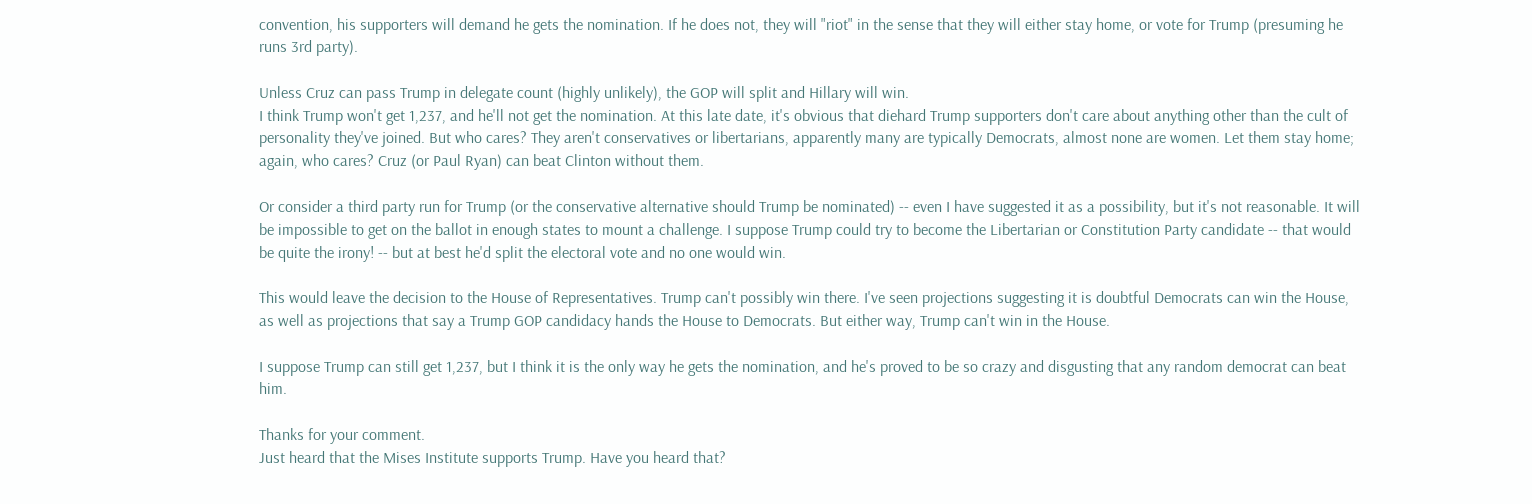convention, his supporters will demand he gets the nomination. If he does not, they will "riot" in the sense that they will either stay home, or vote for Trump (presuming he runs 3rd party).

Unless Cruz can pass Trump in delegate count (highly unlikely), the GOP will split and Hillary will win.
I think Trump won't get 1,237, and he'll not get the nomination. At this late date, it's obvious that diehard Trump supporters don't care about anything other than the cult of personality they've joined. But who cares? They aren't conservatives or libertarians, apparently many are typically Democrats, almost none are women. Let them stay home; again, who cares? Cruz (or Paul Ryan) can beat Clinton without them.

Or consider a third party run for Trump (or the conservative alternative should Trump be nominated) -- even I have suggested it as a possibility, but it's not reasonable. It will be impossible to get on the ballot in enough states to mount a challenge. I suppose Trump could try to become the Libertarian or Constitution Party candidate -- that would be quite the irony! -- but at best he'd split the electoral vote and no one would win.

This would leave the decision to the House of Representatives. Trump can't possibly win there. I've seen projections suggesting it is doubtful Democrats can win the House, as well as projections that say a Trump GOP candidacy hands the House to Democrats. But either way, Trump can't win in the House.

I suppose Trump can still get 1,237, but I think it is the only way he gets the nomination, and he's proved to be so crazy and disgusting that any random democrat can beat him.

Thanks for your comment.
Just heard that the Mises Institute supports Trump. Have you heard that?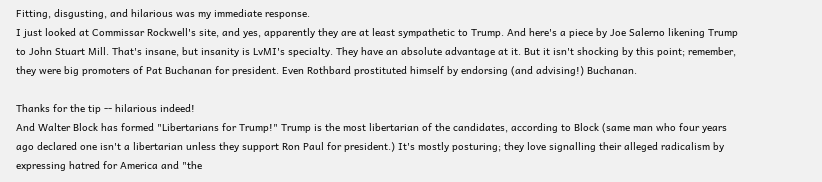Fitting, disgusting, and hilarious was my immediate response.
I just looked at Commissar Rockwell's site, and yes, apparently they are at least sympathetic to Trump. And here's a piece by Joe Salerno likening Trump to John Stuart Mill. That's insane, but insanity is LvMI's specialty. They have an absolute advantage at it. But it isn't shocking by this point; remember, they were big promoters of Pat Buchanan for president. Even Rothbard prostituted himself by endorsing (and advising!) Buchanan.

Thanks for the tip -- hilarious indeed!
And Walter Block has formed "Libertarians for Trump!" Trump is the most libertarian of the candidates, according to Block (same man who four years ago declared one isn't a libertarian unless they support Ron Paul for president.) It's mostly posturing; they love signalling their alleged radicalism by expressing hatred for America and "the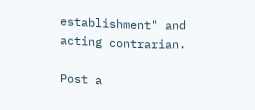establishment" and acting contrarian.

Post a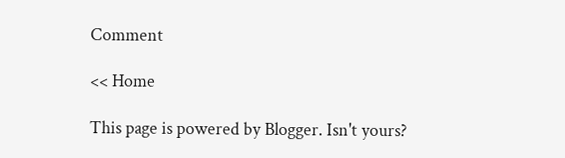Comment

<< Home

This page is powered by Blogger. Isn't yours?